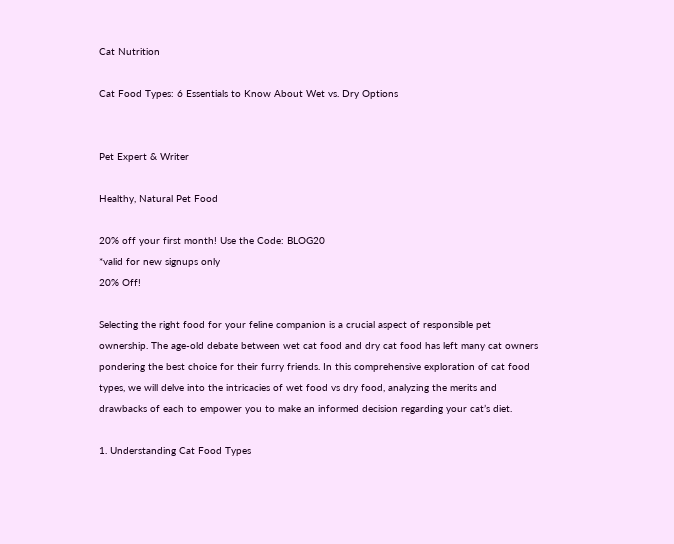Cat Nutrition

Cat Food Types: 6 Essentials to Know About Wet vs. Dry Options


Pet Expert & Writer

Healthy, Natural Pet Food

20% off your first month! Use the Code: BLOG20
*valid for new signups only
20% Off!

Selecting the right food for your feline companion is a crucial aspect of responsible pet ownership. The age-old debate between wet cat food and dry cat food has left many cat owners pondering the best choice for their furry friends. In this comprehensive exploration of cat food types, we will delve into the intricacies of wet food vs dry food, analyzing the merits and drawbacks of each to empower you to make an informed decision regarding your cat’s diet.

1. Understanding Cat Food Types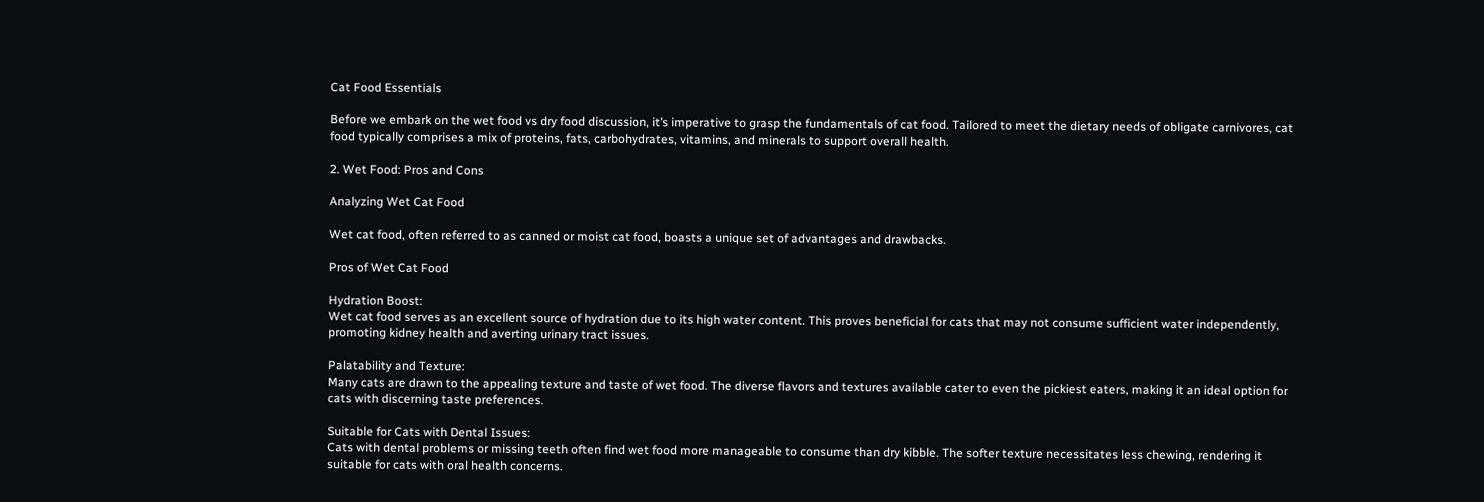Cat Food Essentials

Before we embark on the wet food vs dry food discussion, it’s imperative to grasp the fundamentals of cat food. Tailored to meet the dietary needs of obligate carnivores, cat food typically comprises a mix of proteins, fats, carbohydrates, vitamins, and minerals to support overall health.

2. Wet Food: Pros and Cons

Analyzing Wet Cat Food

Wet cat food, often referred to as canned or moist cat food, boasts a unique set of advantages and drawbacks.

Pros of Wet Cat Food

Hydration Boost:
Wet cat food serves as an excellent source of hydration due to its high water content. This proves beneficial for cats that may not consume sufficient water independently, promoting kidney health and averting urinary tract issues.

Palatability and Texture:
Many cats are drawn to the appealing texture and taste of wet food. The diverse flavors and textures available cater to even the pickiest eaters, making it an ideal option for cats with discerning taste preferences.

Suitable for Cats with Dental Issues:
Cats with dental problems or missing teeth often find wet food more manageable to consume than dry kibble. The softer texture necessitates less chewing, rendering it suitable for cats with oral health concerns.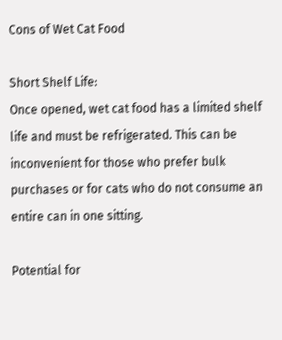Cons of Wet Cat Food

Short Shelf Life:
Once opened, wet cat food has a limited shelf life and must be refrigerated. This can be inconvenient for those who prefer bulk purchases or for cats who do not consume an entire can in one sitting.

Potential for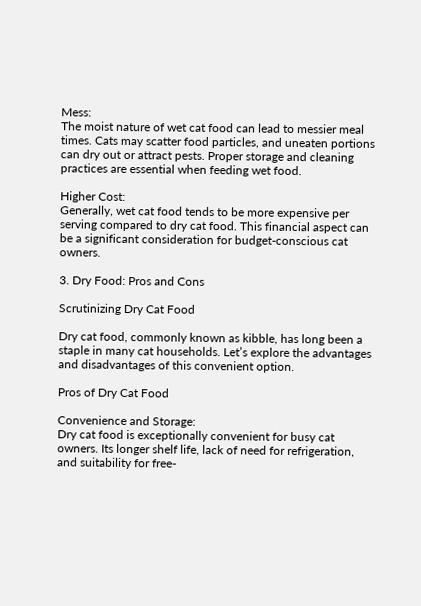Mess:
The moist nature of wet cat food can lead to messier meal times. Cats may scatter food particles, and uneaten portions can dry out or attract pests. Proper storage and cleaning practices are essential when feeding wet food.

Higher Cost:
Generally, wet cat food tends to be more expensive per serving compared to dry cat food. This financial aspect can be a significant consideration for budget-conscious cat owners.

3. Dry Food: Pros and Cons

Scrutinizing Dry Cat Food

Dry cat food, commonly known as kibble, has long been a staple in many cat households. Let’s explore the advantages and disadvantages of this convenient option.

Pros of Dry Cat Food

Convenience and Storage:
Dry cat food is exceptionally convenient for busy cat owners. Its longer shelf life, lack of need for refrigeration, and suitability for free-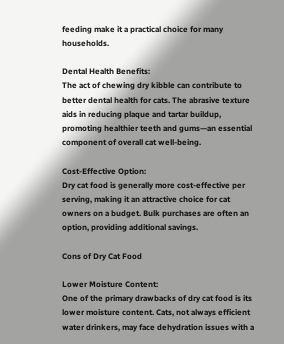feeding make it a practical choice for many households.

Dental Health Benefits:
The act of chewing dry kibble can contribute to better dental health for cats. The abrasive texture aids in reducing plaque and tartar buildup, promoting healthier teeth and gums—an essential component of overall cat well-being.

Cost-Effective Option:
Dry cat food is generally more cost-effective per serving, making it an attractive choice for cat owners on a budget. Bulk purchases are often an option, providing additional savings.

Cons of Dry Cat Food

Lower Moisture Content:
One of the primary drawbacks of dry cat food is its lower moisture content. Cats, not always efficient water drinkers, may face dehydration issues with a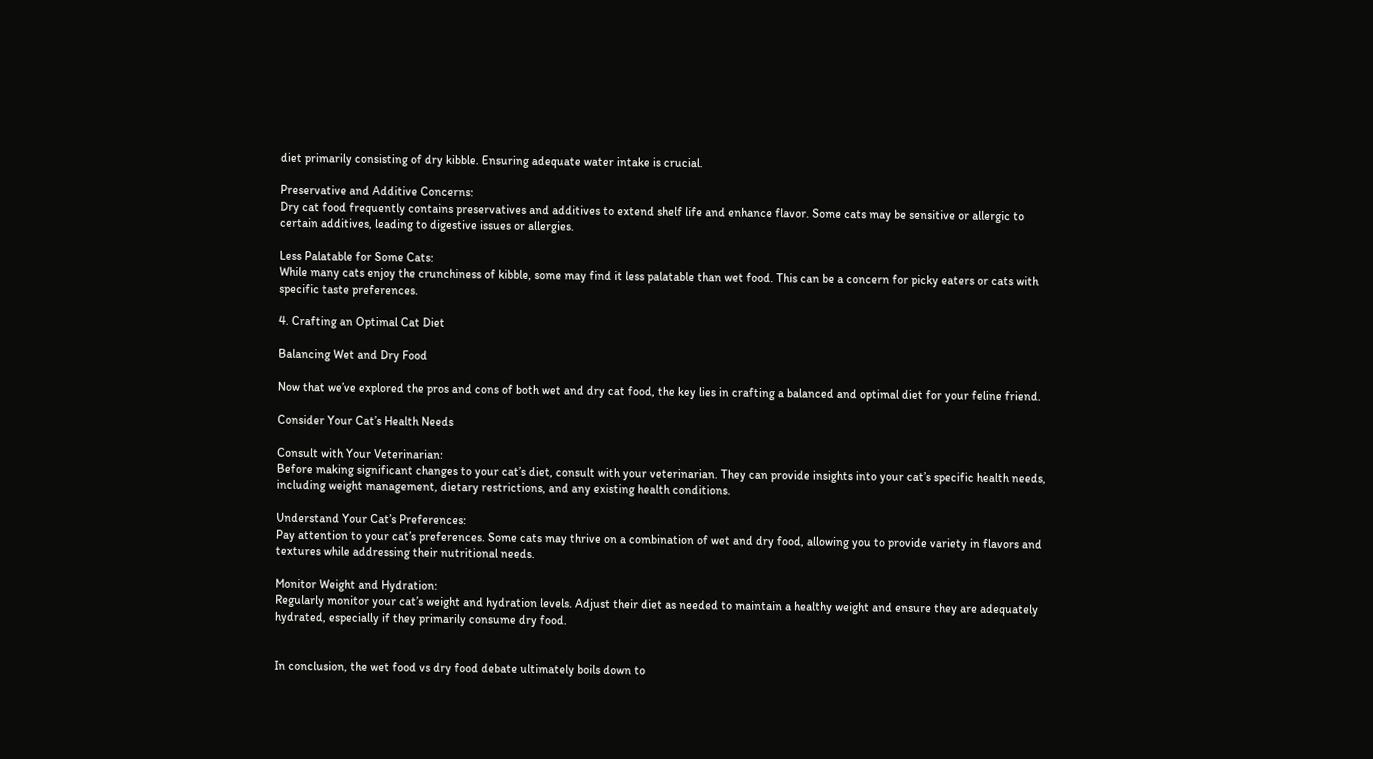diet primarily consisting of dry kibble. Ensuring adequate water intake is crucial.

Preservative and Additive Concerns:
Dry cat food frequently contains preservatives and additives to extend shelf life and enhance flavor. Some cats may be sensitive or allergic to certain additives, leading to digestive issues or allergies.

Less Palatable for Some Cats:
While many cats enjoy the crunchiness of kibble, some may find it less palatable than wet food. This can be a concern for picky eaters or cats with specific taste preferences.

4. Crafting an Optimal Cat Diet

Balancing Wet and Dry Food

Now that we’ve explored the pros and cons of both wet and dry cat food, the key lies in crafting a balanced and optimal diet for your feline friend.

Consider Your Cat’s Health Needs

Consult with Your Veterinarian:
Before making significant changes to your cat’s diet, consult with your veterinarian. They can provide insights into your cat’s specific health needs, including weight management, dietary restrictions, and any existing health conditions.

Understand Your Cat’s Preferences:
Pay attention to your cat’s preferences. Some cats may thrive on a combination of wet and dry food, allowing you to provide variety in flavors and textures while addressing their nutritional needs.

Monitor Weight and Hydration:
Regularly monitor your cat’s weight and hydration levels. Adjust their diet as needed to maintain a healthy weight and ensure they are adequately hydrated, especially if they primarily consume dry food.


In conclusion, the wet food vs dry food debate ultimately boils down to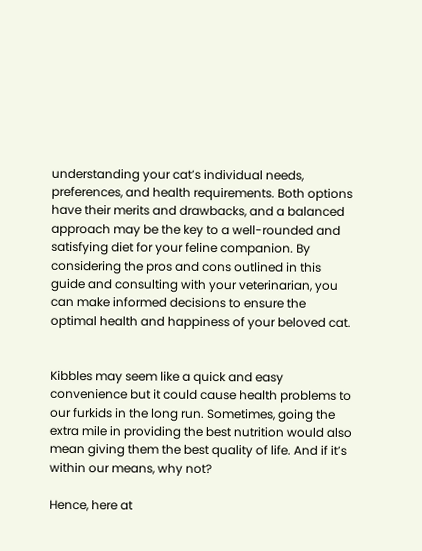understanding your cat’s individual needs, preferences, and health requirements. Both options have their merits and drawbacks, and a balanced approach may be the key to a well-rounded and satisfying diet for your feline companion. By considering the pros and cons outlined in this guide and consulting with your veterinarian, you can make informed decisions to ensure the optimal health and happiness of your beloved cat.


Kibbles may seem like a quick and easy convenience but it could cause health problems to our furkids in the long run. Sometimes, going the extra mile in providing the best nutrition would also mean giving them the best quality of life. And if it’s within our means, why not?

Hence, here at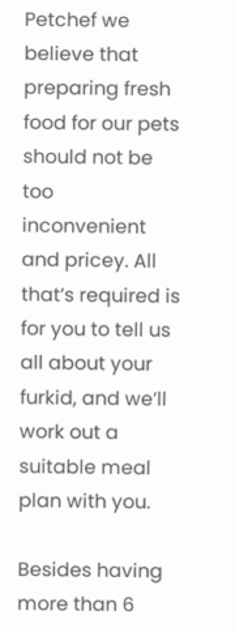Petchef we believe that preparing fresh food for our pets should not be too inconvenient and pricey. All that’s required is for you to tell us all about your furkid, and we’ll work out a suitable meal plan with you.

Besides having more than 6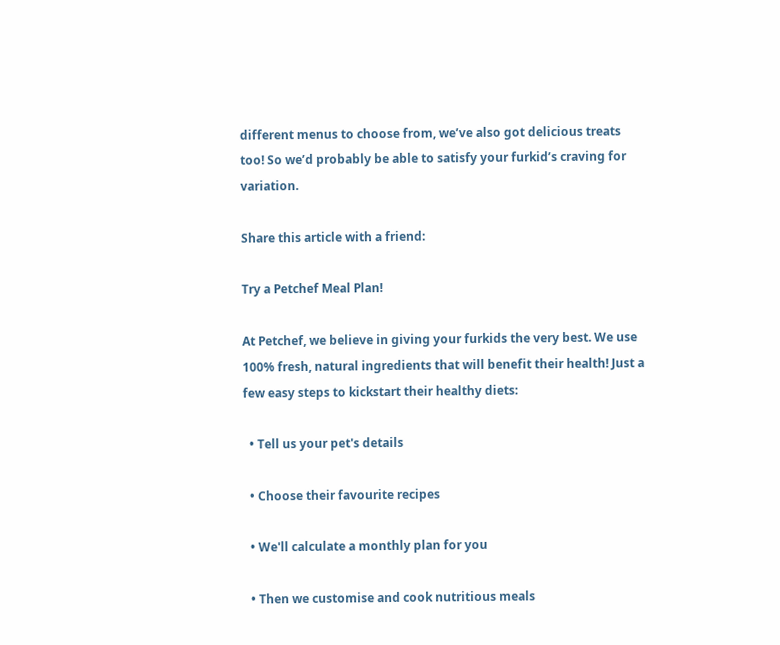different menus to choose from, we’ve also got delicious treats too! So we’d probably be able to satisfy your furkid’s craving for variation.

Share this article with a friend:

Try a Petchef Meal Plan!

At Petchef, we believe in giving your furkids the very best. We use 100% fresh, natural ingredients that will benefit their health! Just a few easy steps to kickstart their healthy diets:

  • Tell us your pet's details

  • Choose their favourite recipes

  • We'll calculate a monthly plan for you

  • Then we customise and cook nutritious meals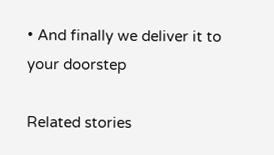• And finally we deliver it to your doorstep

Related stories